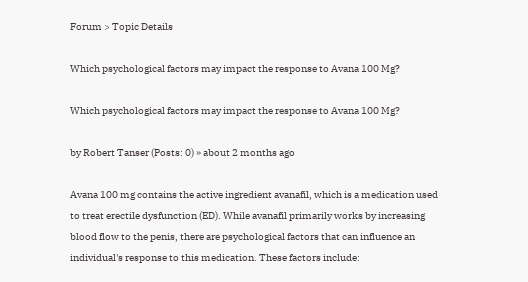Forum > Topic Details

Which psychological factors may impact the response to Avana 100 Mg?

Which psychological factors may impact the response to Avana 100 Mg?

by Robert Tanser (Posts: 0) » about 2 months ago

Avana 100 mg contains the active ingredient avanafil, which is a medication used to treat erectile dysfunction (ED). While avanafil primarily works by increasing blood flow to the penis, there are psychological factors that can influence an individual's response to this medication. These factors include: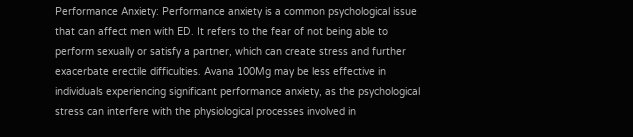Performance Anxiety: Performance anxiety is a common psychological issue that can affect men with ED. It refers to the fear of not being able to perform sexually or satisfy a partner, which can create stress and further exacerbate erectile difficulties. Avana 100Mg may be less effective in individuals experiencing significant performance anxiety, as the psychological stress can interfere with the physiological processes involved in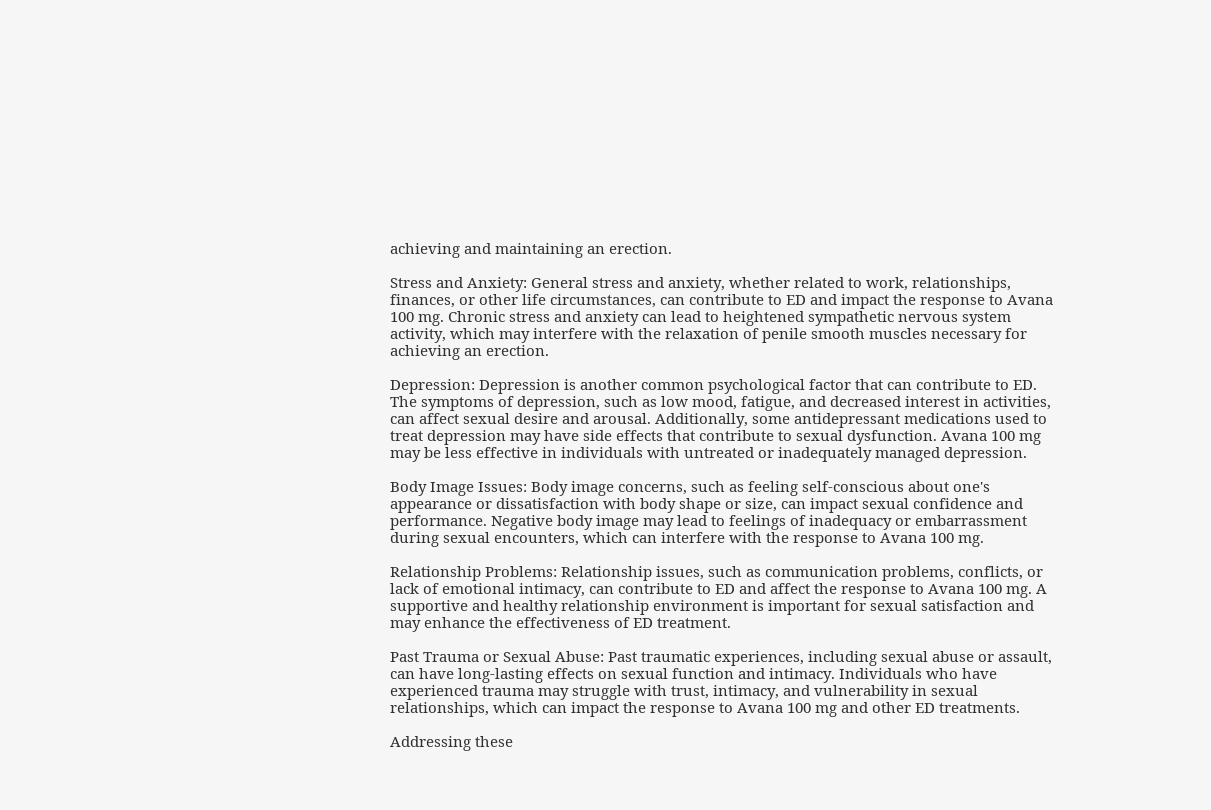achieving and maintaining an erection.

Stress and Anxiety: General stress and anxiety, whether related to work, relationships, finances, or other life circumstances, can contribute to ED and impact the response to Avana 100 mg. Chronic stress and anxiety can lead to heightened sympathetic nervous system activity, which may interfere with the relaxation of penile smooth muscles necessary for achieving an erection.

Depression: Depression is another common psychological factor that can contribute to ED. The symptoms of depression, such as low mood, fatigue, and decreased interest in activities, can affect sexual desire and arousal. Additionally, some antidepressant medications used to treat depression may have side effects that contribute to sexual dysfunction. Avana 100 mg may be less effective in individuals with untreated or inadequately managed depression.

Body Image Issues: Body image concerns, such as feeling self-conscious about one's appearance or dissatisfaction with body shape or size, can impact sexual confidence and performance. Negative body image may lead to feelings of inadequacy or embarrassment during sexual encounters, which can interfere with the response to Avana 100 mg.

Relationship Problems: Relationship issues, such as communication problems, conflicts, or lack of emotional intimacy, can contribute to ED and affect the response to Avana 100 mg. A supportive and healthy relationship environment is important for sexual satisfaction and may enhance the effectiveness of ED treatment.

Past Trauma or Sexual Abuse: Past traumatic experiences, including sexual abuse or assault, can have long-lasting effects on sexual function and intimacy. Individuals who have experienced trauma may struggle with trust, intimacy, and vulnerability in sexual relationships, which can impact the response to Avana 100 mg and other ED treatments.

Addressing these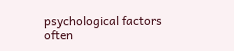psychological factors often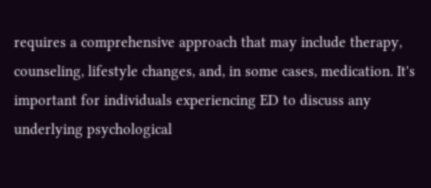requires a comprehensive approach that may include therapy, counseling, lifestyle changes, and, in some cases, medication. It's important for individuals experiencing ED to discuss any underlying psychological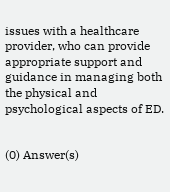issues with a healthcare provider, who can provide appropriate support and guidance in managing both the physical and psychological aspects of ED.


(0) Answer(s)